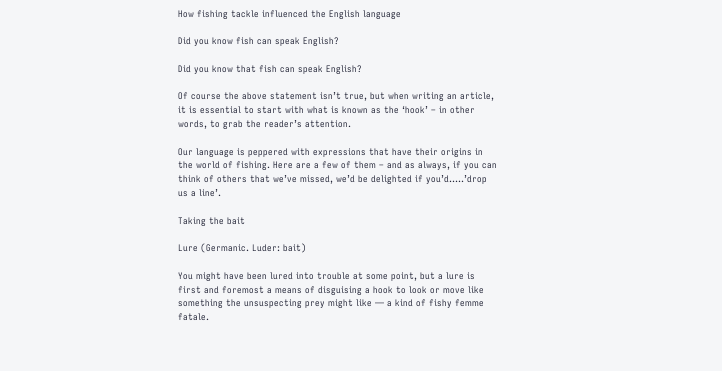How fishing tackle influenced the English language

Did you know fish can speak English?

Did you know that fish can speak English?

Of course the above statement isn’t true, but when writing an article, it is essential to start with what is known as the ‘hook’ – in other words, to grab the reader’s attention.

Our language is peppered with expressions that have their origins in the world of fishing. Here are a few of them – and as always, if you can think of others that we’ve missed, we’d be delighted if you’d…..’drop us a line’.

Taking the bait

Lure (Germanic. Luder: bait)

You might have been lured into trouble at some point, but a lure is first and foremost a means of disguising a hook to look or move like something the unsuspecting prey might like — a kind of fishy femme fatale.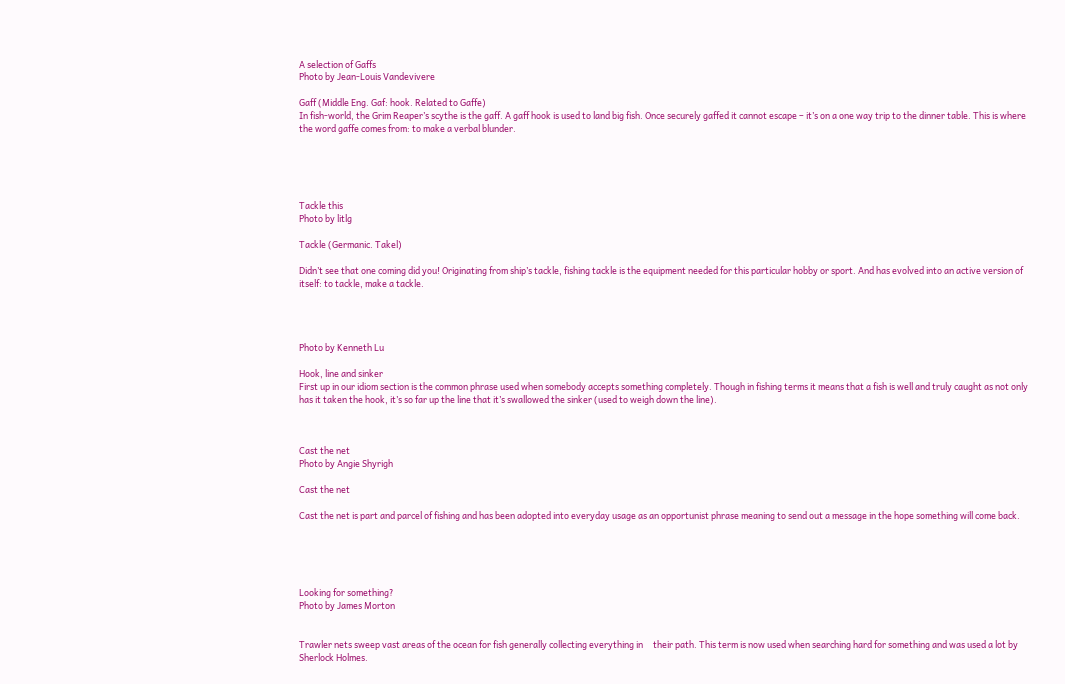A selection of Gaffs
Photo by Jean-Louis Vandevivere

Gaff (Middle Eng. Gaf: hook. Related to Gaffe)
In fish-world, the Grim Reaper’s scythe is the gaff. A gaff hook is used to land big fish. Once securely gaffed it cannot escape – it’s on a one way trip to the dinner table. This is where the word gaffe comes from: to make a verbal blunder.





Tackle this
Photo by litlg

Tackle (Germanic. Takel)

Didn’t see that one coming did you! Originating from ship’s tackle, fishing tackle is the equipment needed for this particular hobby or sport. And has evolved into an active version of itself: to tackle, make a tackle.




Photo by Kenneth Lu

Hook, line and sinker
First up in our idiom section is the common phrase used when somebody accepts something completely. Though in fishing terms it means that a fish is well and truly caught as not only has it taken the hook, it’s so far up the line that it’s swallowed the sinker (used to weigh down the line).



Cast the net
Photo by Angie Shyrigh

Cast the net

Cast the net is part and parcel of fishing and has been adopted into everyday usage as an opportunist phrase meaning to send out a message in the hope something will come back.





Looking for something?
Photo by James Morton


Trawler nets sweep vast areas of the ocean for fish generally collecting everything in     their path. This term is now used when searching hard for something and was used a lot by Sherlock Holmes.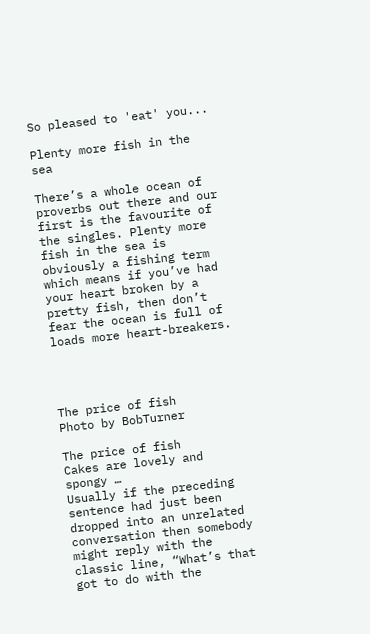So pleased to 'eat' you...

Plenty more fish in the sea

There’s a whole ocean of proverbs out there and our first is the favourite of the singles. Plenty more fish in the sea is obviously a fishing term which means if you’ve had your heart broken by a pretty fish, then don’t fear the ocean is full of loads more heart-breakers.




The price of fish
Photo by BobTurner

The price of fish
Cakes are lovely and spongy …
Usually if the preceding sentence had just been dropped into an unrelated conversation then somebody might reply with the classic line, “What’s that got to do with the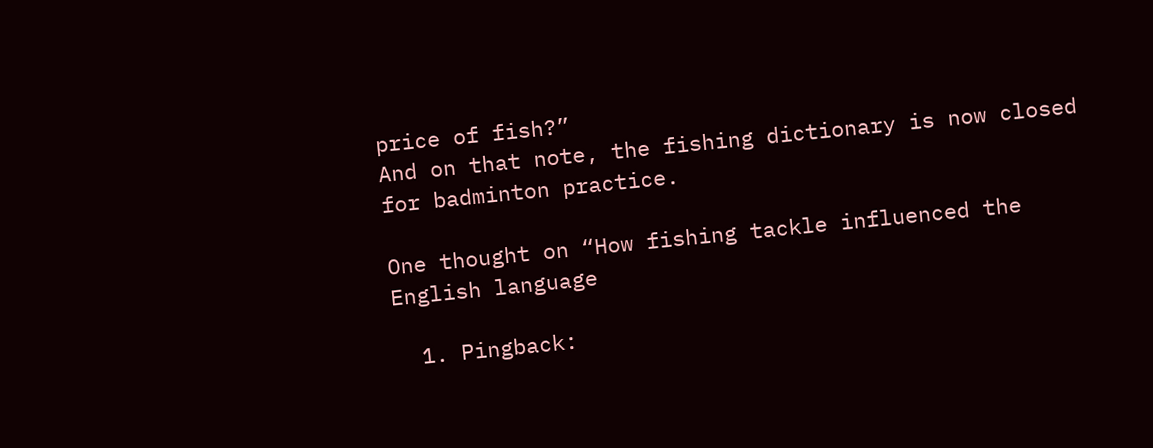price of fish?”
And on that note, the fishing dictionary is now closed for badminton practice.

One thought on “How fishing tackle influenced the English language

  1. Pingback: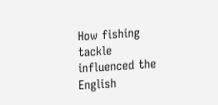How fishing tackle influenced the English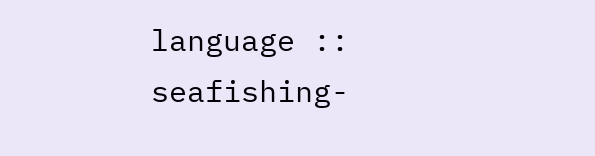language :: seafishing-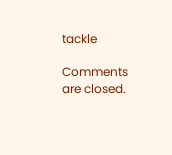tackle

Comments are closed.